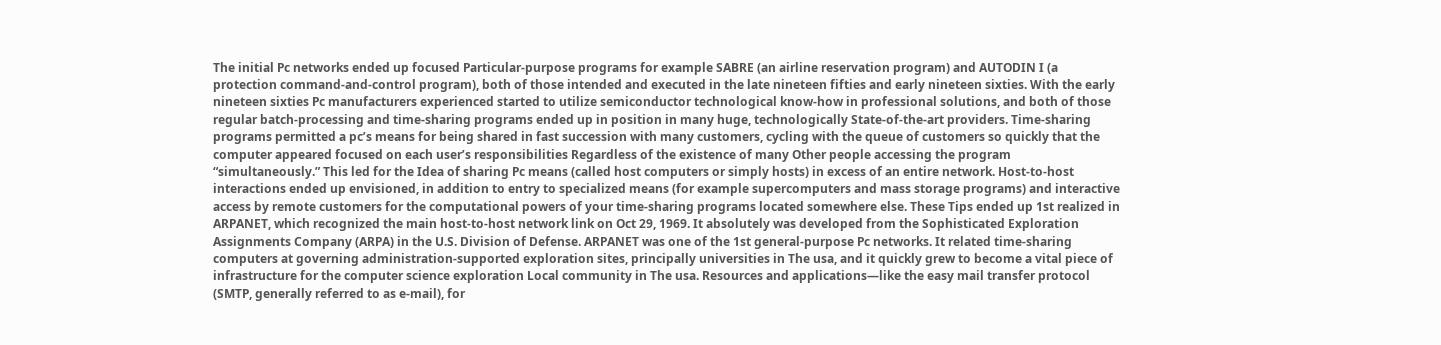The initial Pc networks ended up focused Particular-purpose programs for example SABRE (an airline reservation program) and AUTODIN I (a protection command-and-control program), both of those intended and executed in the late nineteen fifties and early nineteen sixties. With the early nineteen sixties Pc manufacturers experienced started to utilize semiconductor technological know-how in professional solutions, and both of those regular batch-processing and time-sharing programs ended up in position in many huge, technologically State-of-the-art providers. Time-sharing programs permitted a pc’s means for being shared in fast succession with many customers, cycling with the queue of customers so quickly that the computer appeared focused on each user’s responsibilities Regardless of the existence of many Other people accessing the program “simultaneously.” This led for the Idea of sharing Pc means (called host computers or simply hosts) in excess of an entire network. Host-to-host interactions ended up envisioned, in addition to entry to specialized means (for example supercomputers and mass storage programs) and interactive access by remote customers for the computational powers of your time-sharing programs located somewhere else. These Tips ended up 1st realized in ARPANET, which recognized the main host-to-host network link on Oct 29, 1969. It absolutely was developed from the Sophisticated Exploration Assignments Company (ARPA) in the U.S. Division of Defense. ARPANET was one of the 1st general-purpose Pc networks. It related time-sharing computers at governing administration-supported exploration sites, principally universities in The usa, and it quickly grew to become a vital piece of infrastructure for the computer science exploration Local community in The usa. Resources and applications—like the easy mail transfer protocol (SMTP, generally referred to as e-mail), for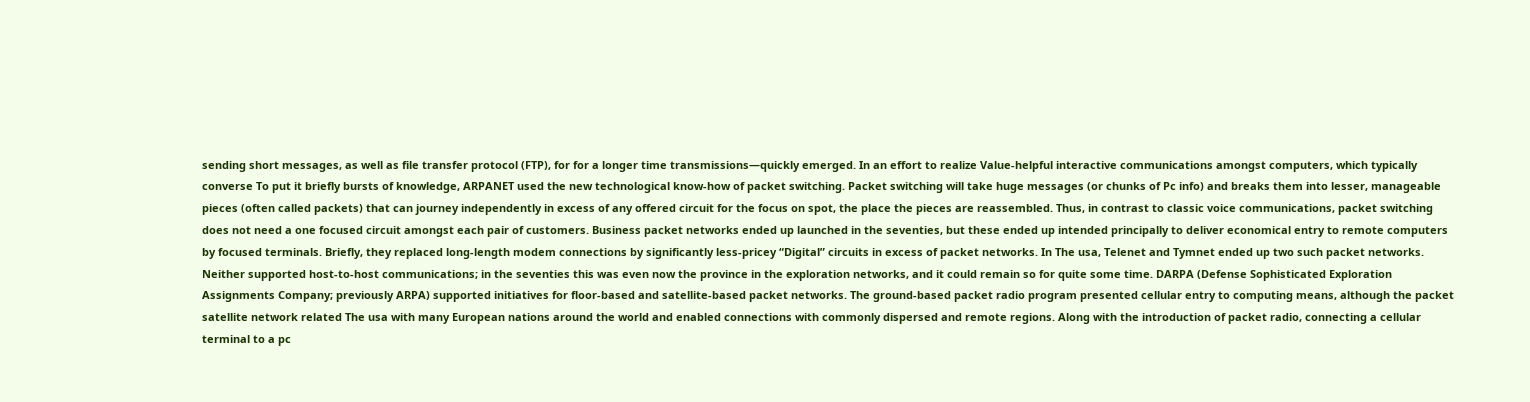sending short messages, as well as file transfer protocol (FTP), for for a longer time transmissions—quickly emerged. In an effort to realize Value-helpful interactive communications amongst computers, which typically converse To put it briefly bursts of knowledge, ARPANET used the new technological know-how of packet switching. Packet switching will take huge messages (or chunks of Pc info) and breaks them into lesser, manageable pieces (often called packets) that can journey independently in excess of any offered circuit for the focus on spot, the place the pieces are reassembled. Thus, in contrast to classic voice communications, packet switching does not need a one focused circuit amongst each pair of customers. Business packet networks ended up launched in the seventies, but these ended up intended principally to deliver economical entry to remote computers by focused terminals. Briefly, they replaced long-length modem connections by significantly less-pricey “Digital” circuits in excess of packet networks. In The usa, Telenet and Tymnet ended up two such packet networks. Neither supported host-to-host communications; in the seventies this was even now the province in the exploration networks, and it could remain so for quite some time. DARPA (Defense Sophisticated Exploration Assignments Company; previously ARPA) supported initiatives for floor-based and satellite-based packet networks. The ground-based packet radio program presented cellular entry to computing means, although the packet satellite network related The usa with many European nations around the world and enabled connections with commonly dispersed and remote regions. Along with the introduction of packet radio, connecting a cellular terminal to a pc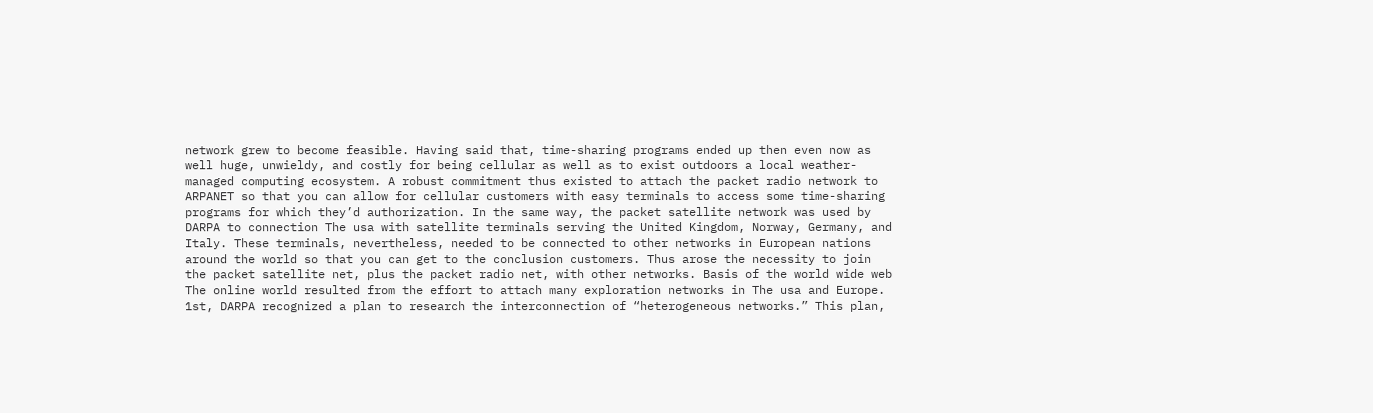network grew to become feasible. Having said that, time-sharing programs ended up then even now as well huge, unwieldy, and costly for being cellular as well as to exist outdoors a local weather-managed computing ecosystem. A robust commitment thus existed to attach the packet radio network to ARPANET so that you can allow for cellular customers with easy terminals to access some time-sharing programs for which they’d authorization. In the same way, the packet satellite network was used by DARPA to connection The usa with satellite terminals serving the United Kingdom, Norway, Germany, and Italy. These terminals, nevertheless, needed to be connected to other networks in European nations around the world so that you can get to the conclusion customers. Thus arose the necessity to join the packet satellite net, plus the packet radio net, with other networks. Basis of the world wide web The online world resulted from the effort to attach many exploration networks in The usa and Europe. 1st, DARPA recognized a plan to research the interconnection of “heterogeneous networks.” This plan,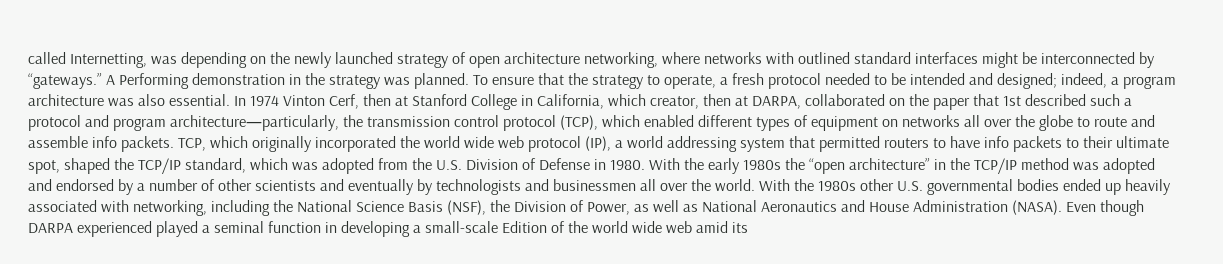called Internetting, was depending on the newly launched strategy of open architecture networking, where networks with outlined standard interfaces might be interconnected by “gateways.” A Performing demonstration in the strategy was planned. To ensure that the strategy to operate, a fresh protocol needed to be intended and designed; indeed, a program architecture was also essential. In 1974 Vinton Cerf, then at Stanford College in California, which creator, then at DARPA, collaborated on the paper that 1st described such a protocol and program architecture—particularly, the transmission control protocol (TCP), which enabled different types of equipment on networks all over the globe to route and assemble info packets. TCP, which originally incorporated the world wide web protocol (IP), a world addressing system that permitted routers to have info packets to their ultimate spot, shaped the TCP/IP standard, which was adopted from the U.S. Division of Defense in 1980. With the early 1980s the “open architecture” in the TCP/IP method was adopted and endorsed by a number of other scientists and eventually by technologists and businessmen all over the world. With the 1980s other U.S. governmental bodies ended up heavily associated with networking, including the National Science Basis (NSF), the Division of Power, as well as National Aeronautics and House Administration (NASA). Even though DARPA experienced played a seminal function in developing a small-scale Edition of the world wide web amid its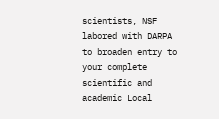scientists, NSF labored with DARPA to broaden entry to your complete scientific and academic Local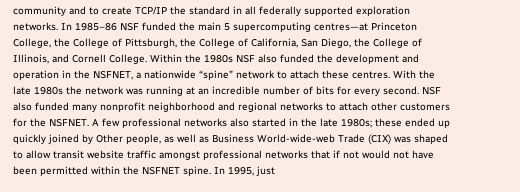community and to create TCP/IP the standard in all federally supported exploration networks. In 1985–86 NSF funded the main 5 supercomputing centres—at Princeton College, the College of Pittsburgh, the College of California, San Diego, the College of Illinois, and Cornell College. Within the 1980s NSF also funded the development and operation in the NSFNET, a nationwide “spine” network to attach these centres. With the late 1980s the network was running at an incredible number of bits for every second. NSF also funded many nonprofit neighborhood and regional networks to attach other customers for the NSFNET. A few professional networks also started in the late 1980s; these ended up quickly joined by Other people, as well as Business World-wide-web Trade (CIX) was shaped to allow transit website traffic amongst professional networks that if not would not have been permitted within the NSFNET spine. In 1995, just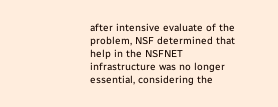after intensive evaluate of the problem, NSF determined that help in the NSFNET infrastructure was no longer essential, considering the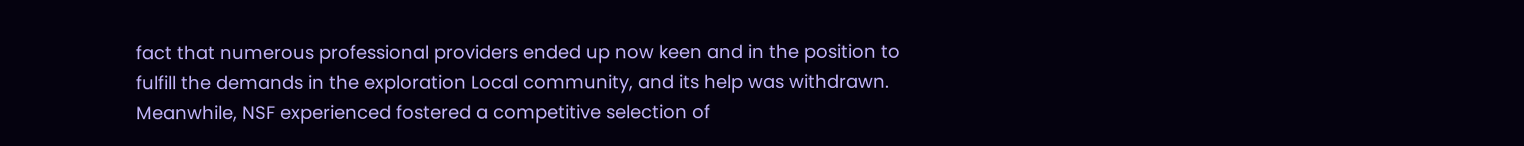fact that numerous professional providers ended up now keen and in the position to fulfill the demands in the exploration Local community, and its help was withdrawn. Meanwhile, NSF experienced fostered a competitive selection of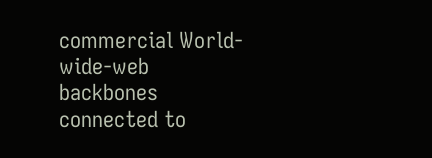commercial World-wide-web backbones connected to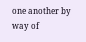one another by way of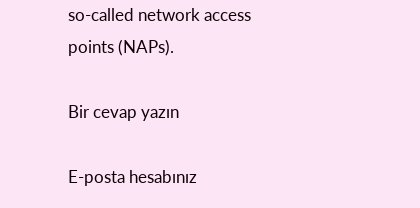so-called network access points (NAPs).

Bir cevap yazın

E-posta hesabınız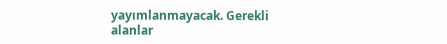yayımlanmayacak. Gerekli alanlar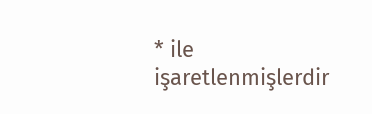* ile işaretlenmişlerdir